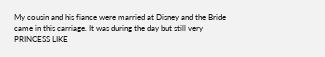My cousin and his fiance were married at Disney and the Bride came in this carriage. It was during the day but still very PRINCESS LIKE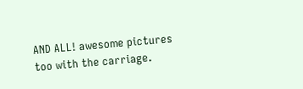AND ALL! awesome pictures too with the carriage.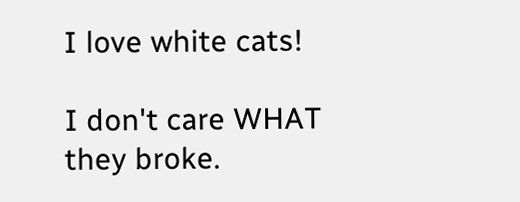I love white cats!

I don't care WHAT they broke.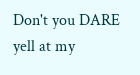Don't you DARE yell at my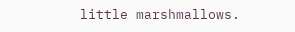little marshmallows.